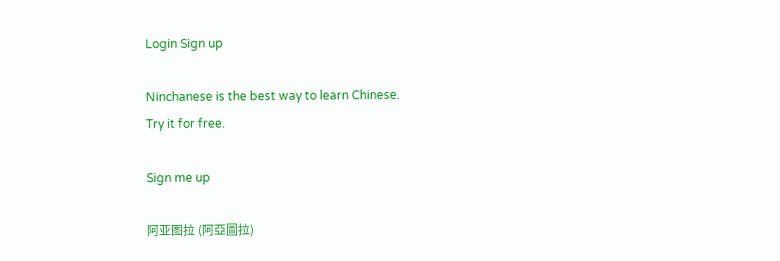Login Sign up

Ninchanese is the best way to learn Chinese.
Try it for free.

Sign me up

阿亚图拉 (阿亞圖拉)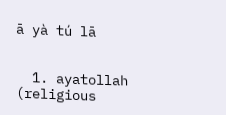ā yà tú lā


  1. ayatollah (religious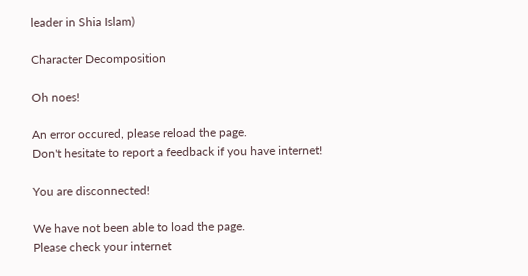leader in Shia Islam)

Character Decomposition

Oh noes!

An error occured, please reload the page.
Don't hesitate to report a feedback if you have internet!

You are disconnected!

We have not been able to load the page.
Please check your internet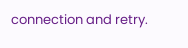connection and retry.